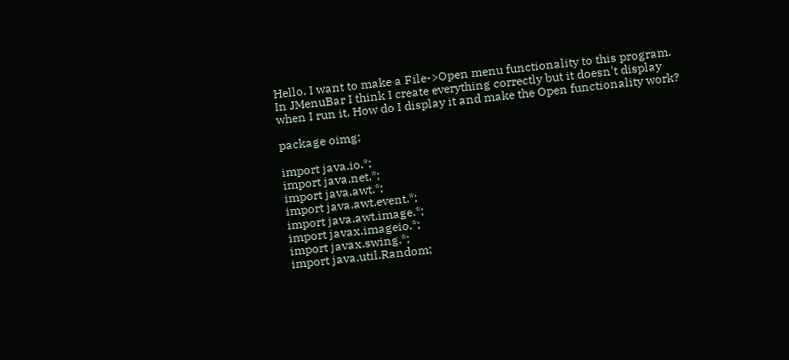Hello. I want to make a File->Open menu functionality to this program. In JMenuBar I think I create everything correctly but it doesn't display when I run it. How do I display it and make the Open functionality work?

package oimg;

import java.io.*;
import java.net.*;
import java.awt.*;
import java.awt.event.*;
import java.awt.image.*;
import javax.imageio.*;
import javax.swing.*;
import java.util.Random;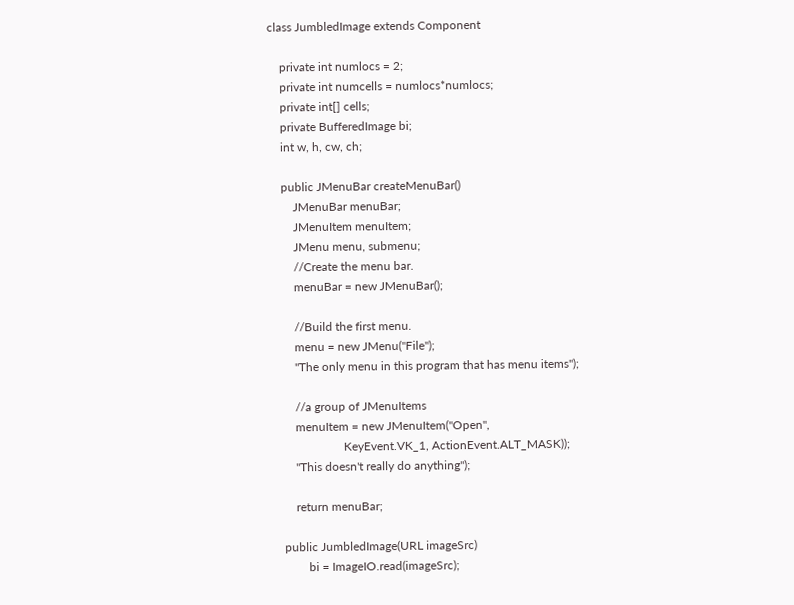class JumbledImage extends Component

    private int numlocs = 2;
    private int numcells = numlocs*numlocs;
    private int[] cells;
    private BufferedImage bi;
    int w, h, cw, ch;

    public JMenuBar createMenuBar()
        JMenuBar menuBar;
        JMenuItem menuItem;
        JMenu menu, submenu;
        //Create the menu bar.
        menuBar = new JMenuBar();

        //Build the first menu.
        menu = new JMenu("File");
        "The only menu in this program that has menu items");

        //a group of JMenuItems
        menuItem = new JMenuItem("Open",
                        KeyEvent.VK_1, ActionEvent.ALT_MASK));
        "This doesn't really do anything");

        return menuBar;

    public JumbledImage(URL imageSrc)
            bi = ImageIO.read(imageSrc);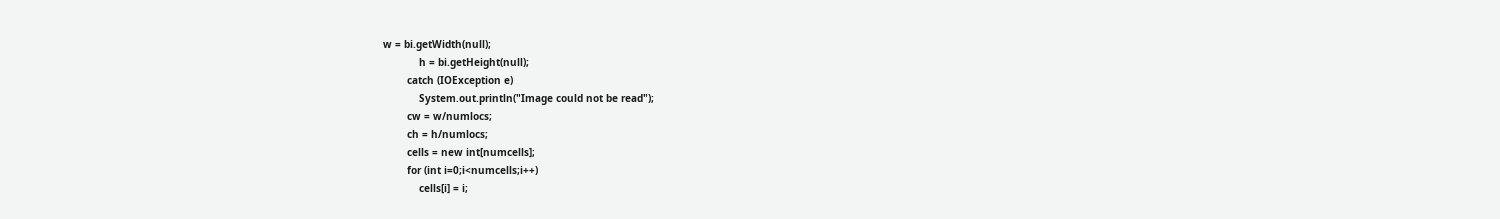w = bi.getWidth(null);
            h = bi.getHeight(null);
        catch (IOException e)
            System.out.println("Image could not be read");
        cw = w/numlocs;
        ch = h/numlocs;
        cells = new int[numcells];
        for (int i=0;i<numcells;i++)
            cells[i] = i;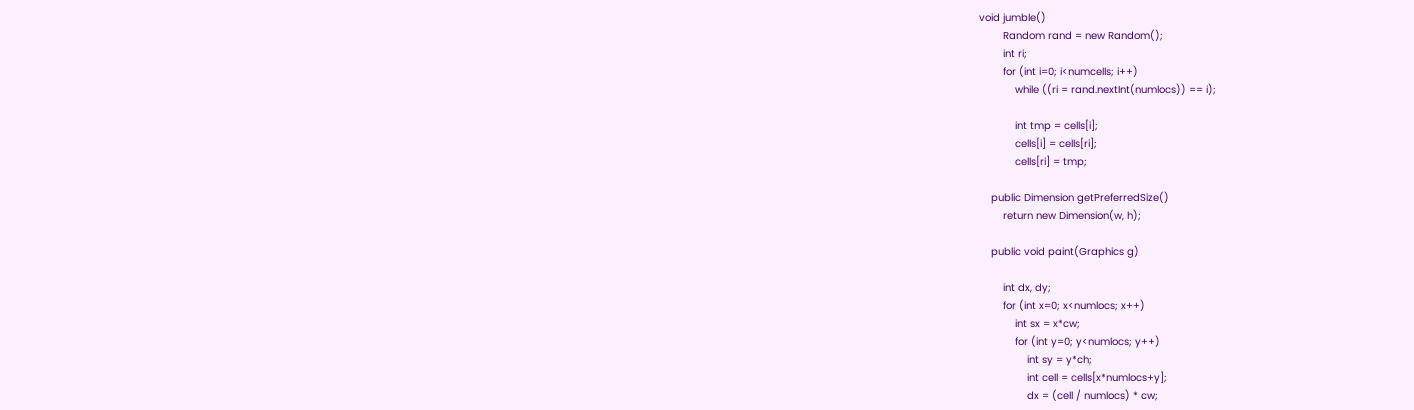void jumble()
        Random rand = new Random();
        int ri;
        for (int i=0; i<numcells; i++)
            while ((ri = rand.nextInt(numlocs)) == i);

            int tmp = cells[i];
            cells[i] = cells[ri];
            cells[ri] = tmp;

    public Dimension getPreferredSize()
        return new Dimension(w, h);

    public void paint(Graphics g)

        int dx, dy;
        for (int x=0; x<numlocs; x++)
            int sx = x*cw;
            for (int y=0; y<numlocs; y++)
                int sy = y*ch;
                int cell = cells[x*numlocs+y];
                dx = (cell / numlocs) * cw;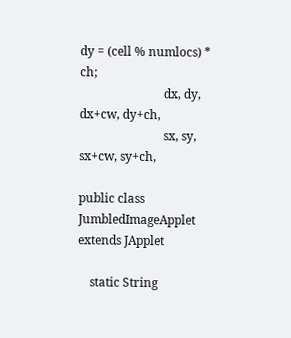dy = (cell % numlocs) * ch;
                            dx, dy, dx+cw, dy+ch,
                            sx, sy, sx+cw, sy+ch,

public class JumbledImageApplet extends JApplet

    static String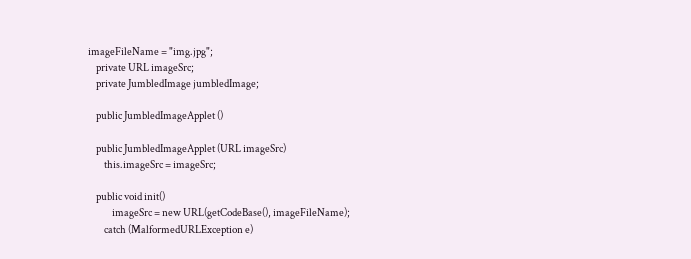imageFileName = "img.jpg";
    private URL imageSrc;
    private JumbledImage jumbledImage;

    public JumbledImageApplet ()

    public JumbledImageApplet (URL imageSrc)
        this.imageSrc = imageSrc;

    public void init()
            imageSrc = new URL(getCodeBase(), imageFileName);
        catch (MalformedURLException e)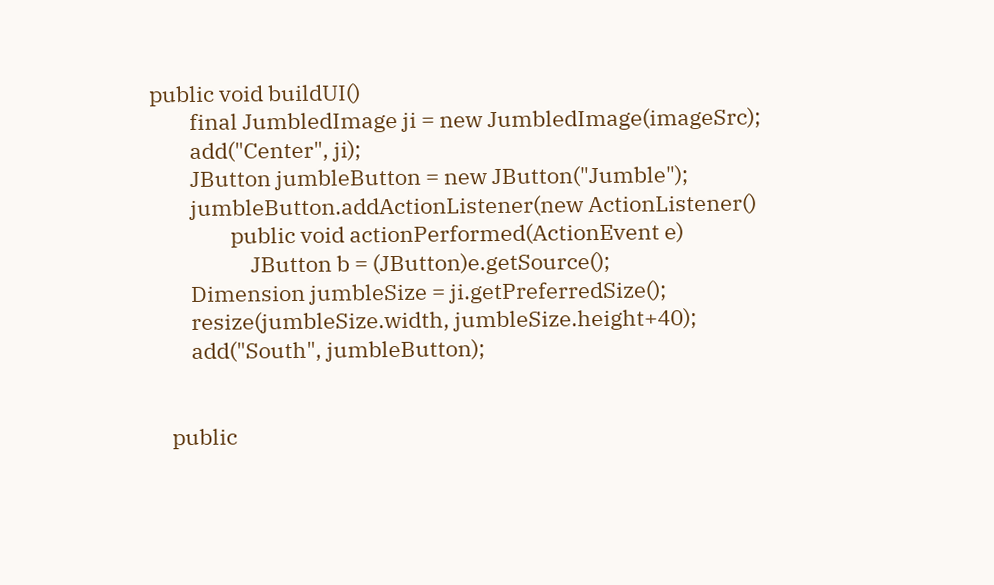public void buildUI()
        final JumbledImage ji = new JumbledImage(imageSrc);
        add("Center", ji);
        JButton jumbleButton = new JButton("Jumble");
        jumbleButton.addActionListener(new ActionListener()
                public void actionPerformed(ActionEvent e)
                    JButton b = (JButton)e.getSource();
        Dimension jumbleSize = ji.getPreferredSize();
        resize(jumbleSize.width, jumbleSize.height+40);
        add("South", jumbleButton);


    public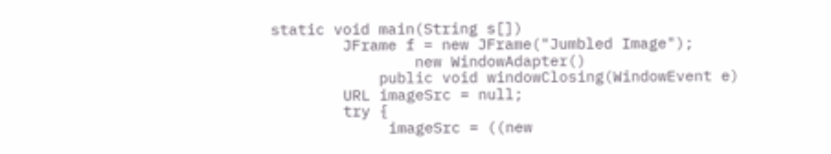static void main(String s[])
        JFrame f = new JFrame("Jumbled Image");
                new WindowAdapter()
            public void windowClosing(WindowEvent e)
        URL imageSrc = null;
        try {
             imageSrc = ((new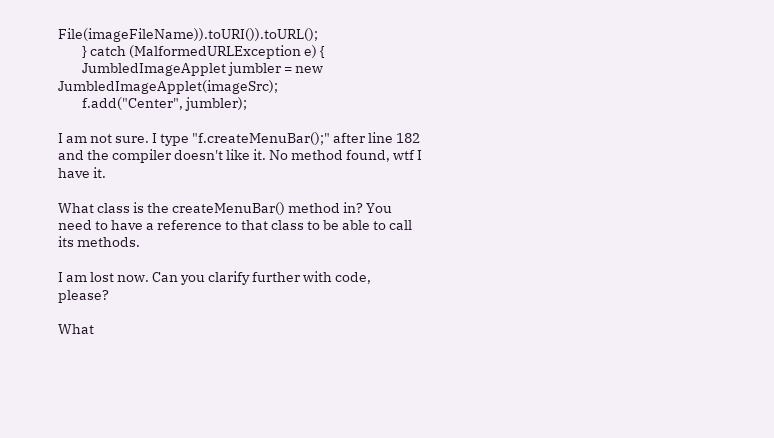File(imageFileName)).toURI()).toURL();
        } catch (MalformedURLException e) {
        JumbledImageApplet jumbler = new JumbledImageApplet(imageSrc);
        f.add("Center", jumbler);

I am not sure. I type "f.createMenuBar();" after line 182 and the compiler doesn't like it. No method found, wtf I have it.

What class is the createMenuBar() method in? You need to have a reference to that class to be able to call its methods.

I am lost now. Can you clarify further with code, please?

What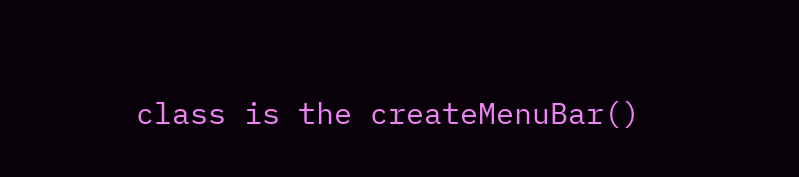class is the createMenuBar()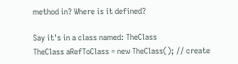method in? Where is it defined?

Say it's in a class named: TheClass
TheClass aRefToClass = new TheClass(); // create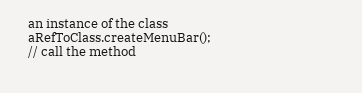an instance of the class
aRefToClass.createMenuBar(); // call the method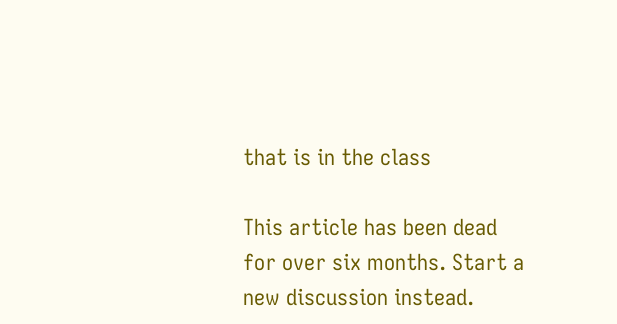that is in the class

This article has been dead for over six months. Start a new discussion instead.